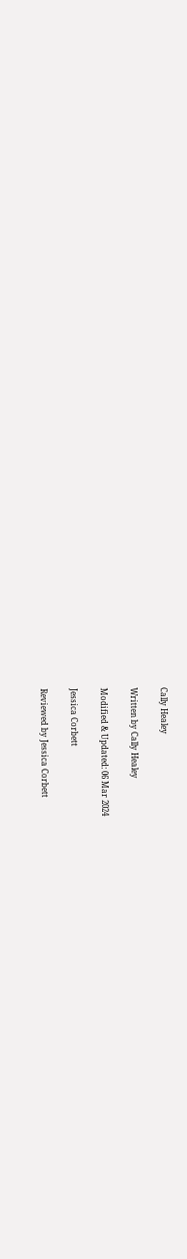Cally Healey

Written by Cally Healey

Modified & Updated: 06 Mar 2024

Jessica Corbett

Reviewed by Jessica Corbett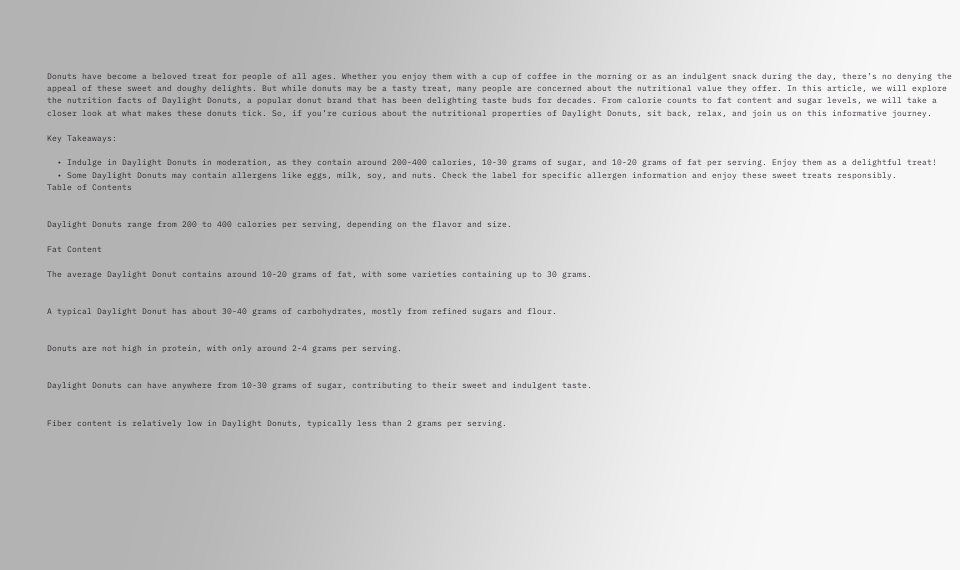Donuts have become a beloved treat for people of all ages. Whether you enjoy them with a cup of coffee in the morning or as an indulgent snack during the day, there’s no denying the appeal of these sweet and doughy delights. But while donuts may be a tasty treat, many people are concerned about the nutritional value they offer. In this article, we will explore the nutrition facts of Daylight Donuts, a popular donut brand that has been delighting taste buds for decades. From calorie counts to fat content and sugar levels, we will take a closer look at what makes these donuts tick. So, if you’re curious about the nutritional properties of Daylight Donuts, sit back, relax, and join us on this informative journey.

Key Takeaways:

  • Indulge in Daylight Donuts in moderation, as they contain around 200-400 calories, 10-30 grams of sugar, and 10-20 grams of fat per serving. Enjoy them as a delightful treat!
  • Some Daylight Donuts may contain allergens like eggs, milk, soy, and nuts. Check the label for specific allergen information and enjoy these sweet treats responsibly.
Table of Contents


Daylight Donuts range from 200 to 400 calories per serving, depending on the flavor and size.

Fat Content

The average Daylight Donut contains around 10-20 grams of fat, with some varieties containing up to 30 grams.


A typical Daylight Donut has about 30-40 grams of carbohydrates, mostly from refined sugars and flour.


Donuts are not high in protein, with only around 2-4 grams per serving.


Daylight Donuts can have anywhere from 10-30 grams of sugar, contributing to their sweet and indulgent taste.


Fiber content is relatively low in Daylight Donuts, typically less than 2 grams per serving.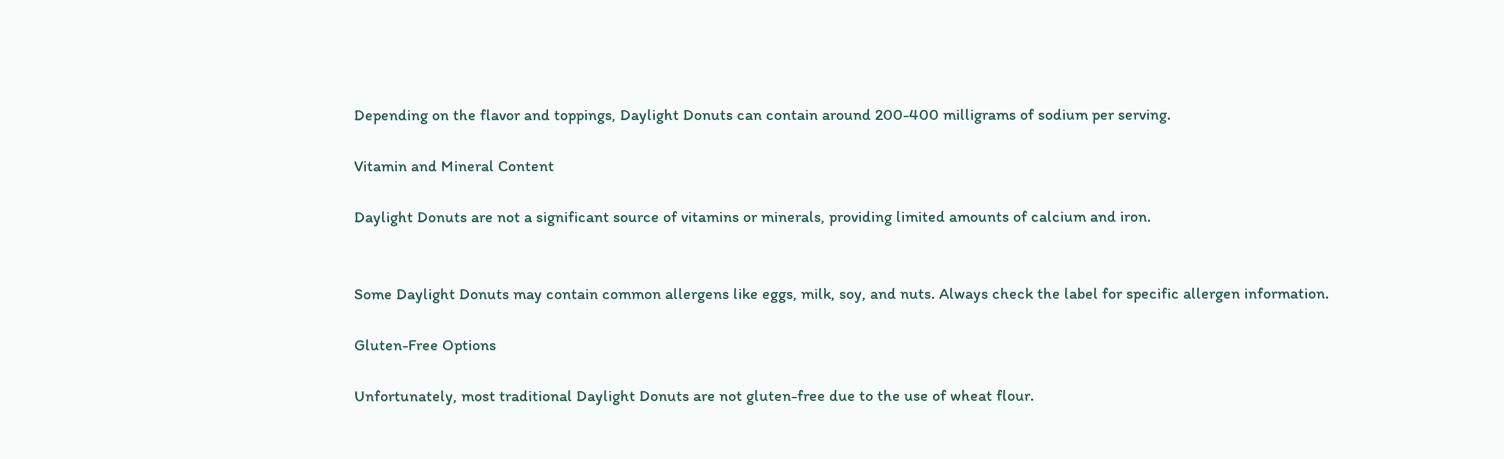Depending on the flavor and toppings, Daylight Donuts can contain around 200-400 milligrams of sodium per serving.

Vitamin and Mineral Content

Daylight Donuts are not a significant source of vitamins or minerals, providing limited amounts of calcium and iron.


Some Daylight Donuts may contain common allergens like eggs, milk, soy, and nuts. Always check the label for specific allergen information.

Gluten-Free Options

Unfortunately, most traditional Daylight Donuts are not gluten-free due to the use of wheat flour.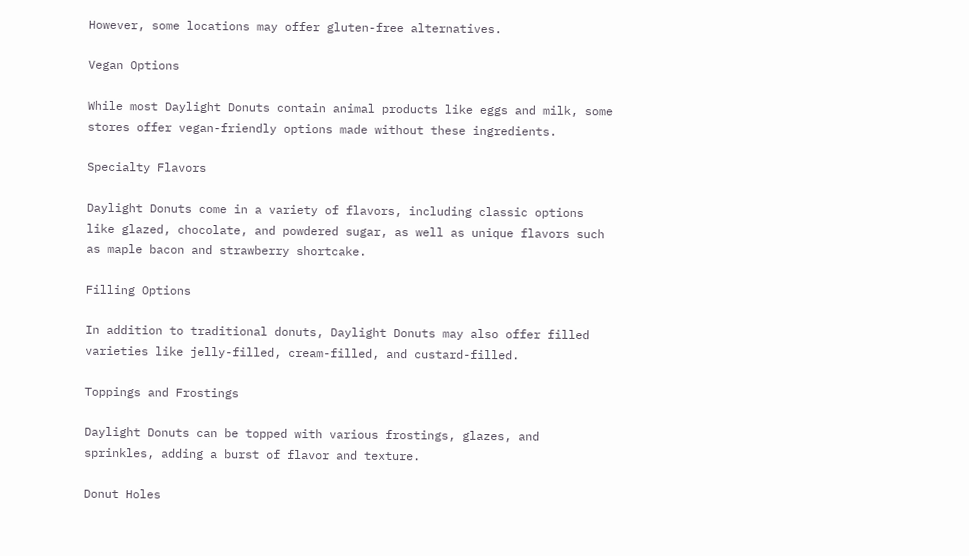However, some locations may offer gluten-free alternatives.

Vegan Options

While most Daylight Donuts contain animal products like eggs and milk, some stores offer vegan-friendly options made without these ingredients.

Specialty Flavors

Daylight Donuts come in a variety of flavors, including classic options like glazed, chocolate, and powdered sugar, as well as unique flavors such as maple bacon and strawberry shortcake.

Filling Options

In addition to traditional donuts, Daylight Donuts may also offer filled varieties like jelly-filled, cream-filled, and custard-filled.

Toppings and Frostings

Daylight Donuts can be topped with various frostings, glazes, and sprinkles, adding a burst of flavor and texture.

Donut Holes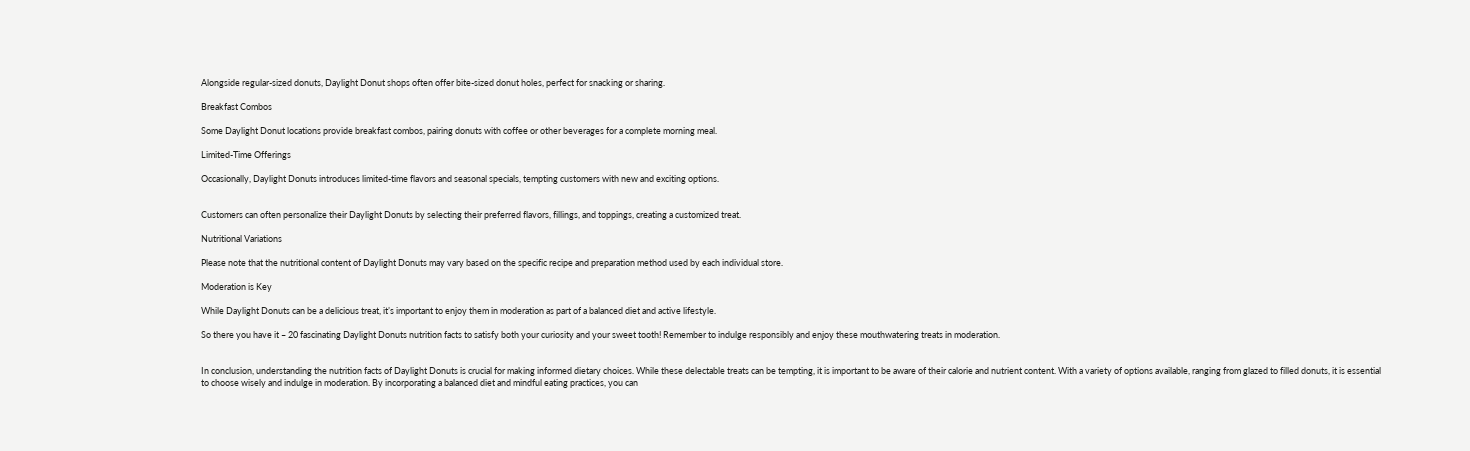Alongside regular-sized donuts, Daylight Donut shops often offer bite-sized donut holes, perfect for snacking or sharing.

Breakfast Combos

Some Daylight Donut locations provide breakfast combos, pairing donuts with coffee or other beverages for a complete morning meal.

Limited-Time Offerings

Occasionally, Daylight Donuts introduces limited-time flavors and seasonal specials, tempting customers with new and exciting options.


Customers can often personalize their Daylight Donuts by selecting their preferred flavors, fillings, and toppings, creating a customized treat.

Nutritional Variations

Please note that the nutritional content of Daylight Donuts may vary based on the specific recipe and preparation method used by each individual store.

Moderation is Key

While Daylight Donuts can be a delicious treat, it’s important to enjoy them in moderation as part of a balanced diet and active lifestyle.

So there you have it – 20 fascinating Daylight Donuts nutrition facts to satisfy both your curiosity and your sweet tooth! Remember to indulge responsibly and enjoy these mouthwatering treats in moderation.


In conclusion, understanding the nutrition facts of Daylight Donuts is crucial for making informed dietary choices. While these delectable treats can be tempting, it is important to be aware of their calorie and nutrient content. With a variety of options available, ranging from glazed to filled donuts, it is essential to choose wisely and indulge in moderation. By incorporating a balanced diet and mindful eating practices, you can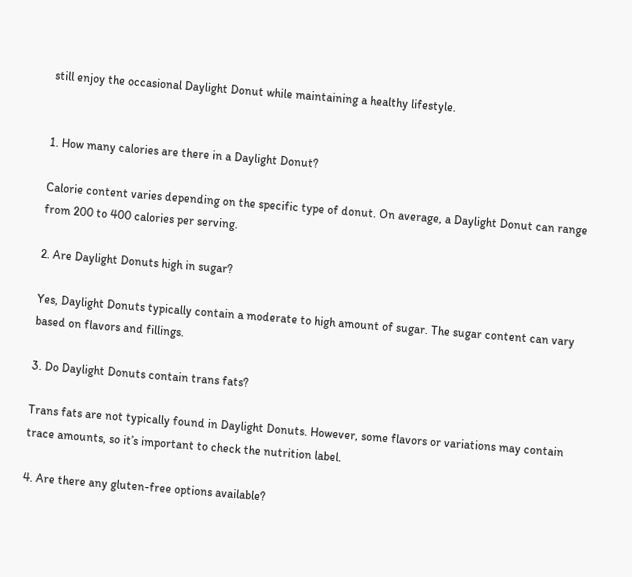still enjoy the occasional Daylight Donut while maintaining a healthy lifestyle.


1. How many calories are there in a Daylight Donut?

Calorie content varies depending on the specific type of donut. On average, a Daylight Donut can range from 200 to 400 calories per serving.

2. Are Daylight Donuts high in sugar?

Yes, Daylight Donuts typically contain a moderate to high amount of sugar. The sugar content can vary based on flavors and fillings.

3. Do Daylight Donuts contain trans fats?

Trans fats are not typically found in Daylight Donuts. However, some flavors or variations may contain trace amounts, so it’s important to check the nutrition label.

4. Are there any gluten-free options available?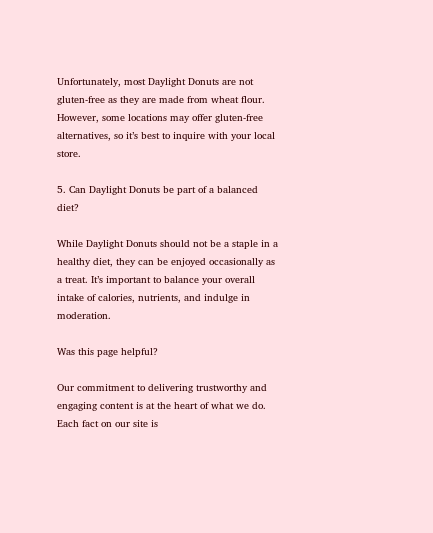Unfortunately, most Daylight Donuts are not gluten-free as they are made from wheat flour. However, some locations may offer gluten-free alternatives, so it’s best to inquire with your local store.

5. Can Daylight Donuts be part of a balanced diet?

While Daylight Donuts should not be a staple in a healthy diet, they can be enjoyed occasionally as a treat. It’s important to balance your overall intake of calories, nutrients, and indulge in moderation.

Was this page helpful?

Our commitment to delivering trustworthy and engaging content is at the heart of what we do. Each fact on our site is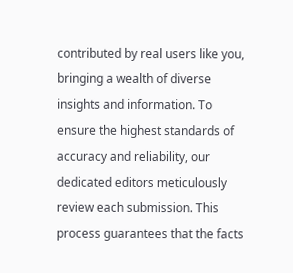contributed by real users like you, bringing a wealth of diverse insights and information. To ensure the highest standards of accuracy and reliability, our dedicated editors meticulously review each submission. This process guarantees that the facts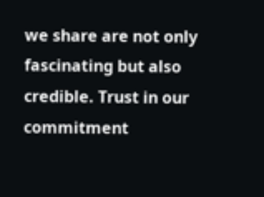we share are not only fascinating but also credible. Trust in our commitment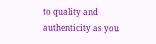to quality and authenticity as you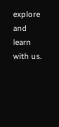explore and learn with us.